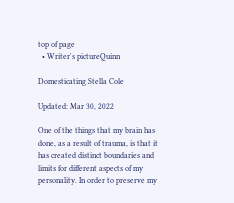top of page
  • Writer's pictureQuinn

Domesticating Stella Cole

Updated: Mar 30, 2022

One of the things that my brain has done, as a result of trauma, is that it has created distinct boundaries and limits for different aspects of my personality. In order to preserve my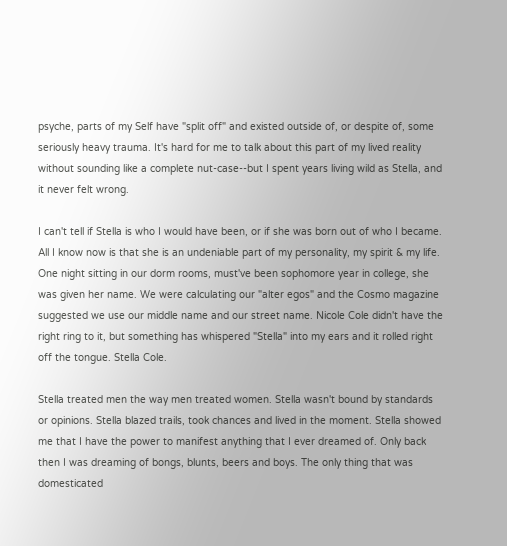psyche, parts of my Self have "split off" and existed outside of, or despite of, some seriously heavy trauma. It's hard for me to talk about this part of my lived reality without sounding like a complete nut-case--but I spent years living wild as Stella, and it never felt wrong.

I can't tell if Stella is who I would have been, or if she was born out of who I became. All I know now is that she is an undeniable part of my personality, my spirit & my life. One night sitting in our dorm rooms, must've been sophomore year in college, she was given her name. We were calculating our "alter egos" and the Cosmo magazine suggested we use our middle name and our street name. Nicole Cole didn't have the right ring to it, but something has whispered "Stella" into my ears and it rolled right off the tongue. Stella Cole.

Stella treated men the way men treated women. Stella wasn't bound by standards or opinions. Stella blazed trails, took chances and lived in the moment. Stella showed me that I have the power to manifest anything that I ever dreamed of. Only back then I was dreaming of bongs, blunts, beers and boys. The only thing that was domesticated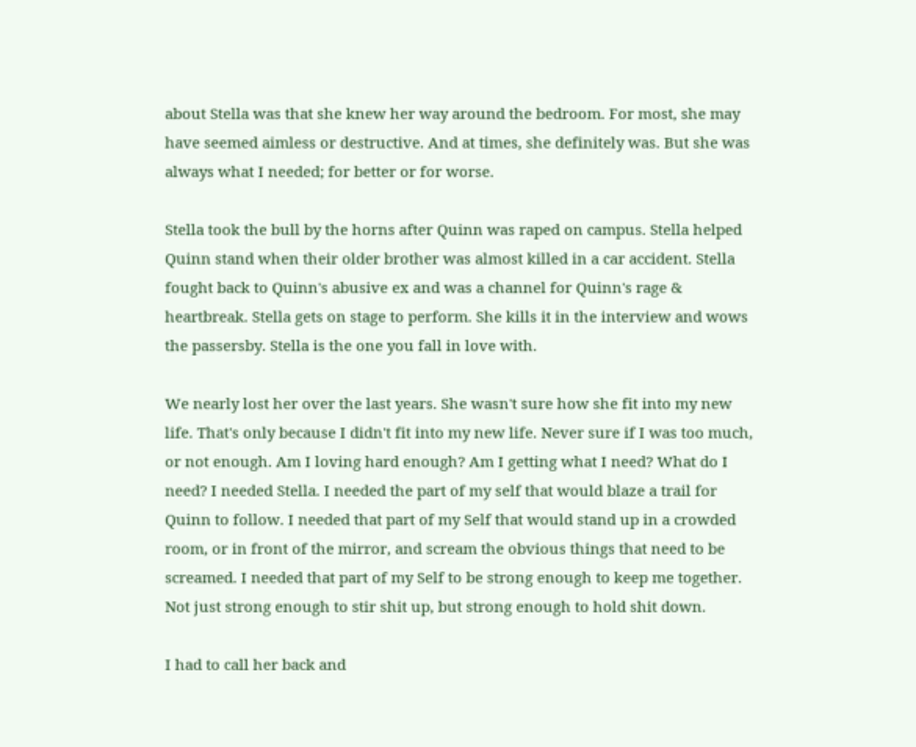about Stella was that she knew her way around the bedroom. For most, she may have seemed aimless or destructive. And at times, she definitely was. But she was always what I needed; for better or for worse.

Stella took the bull by the horns after Quinn was raped on campus. Stella helped Quinn stand when their older brother was almost killed in a car accident. Stella fought back to Quinn's abusive ex and was a channel for Quinn's rage & heartbreak. Stella gets on stage to perform. She kills it in the interview and wows the passersby. Stella is the one you fall in love with.

We nearly lost her over the last years. She wasn't sure how she fit into my new life. That's only because I didn't fit into my new life. Never sure if I was too much, or not enough. Am I loving hard enough? Am I getting what I need? What do I need? I needed Stella. I needed the part of my self that would blaze a trail for Quinn to follow. I needed that part of my Self that would stand up in a crowded room, or in front of the mirror, and scream the obvious things that need to be screamed. I needed that part of my Self to be strong enough to keep me together. Not just strong enough to stir shit up, but strong enough to hold shit down.

I had to call her back and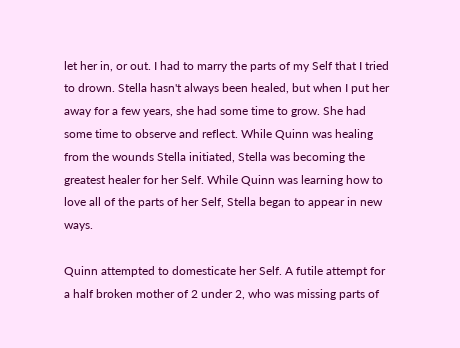let her in, or out. I had to marry the parts of my Self that I tried to drown. Stella hasn't always been healed, but when I put her away for a few years, she had some time to grow. She had some time to observe and reflect. While Quinn was healing from the wounds Stella initiated, Stella was becoming the greatest healer for her Self. While Quinn was learning how to love all of the parts of her Self, Stella began to appear in new ways.

Quinn attempted to domesticate her Self. A futile attempt for a half broken mother of 2 under 2, who was missing parts of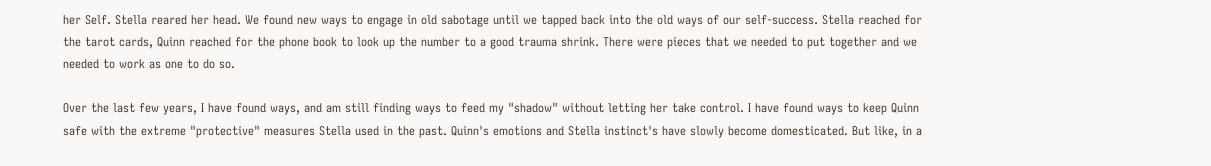her Self. Stella reared her head. We found new ways to engage in old sabotage until we tapped back into the old ways of our self-success. Stella reached for the tarot cards, Quinn reached for the phone book to look up the number to a good trauma shrink. There were pieces that we needed to put together and we needed to work as one to do so.

Over the last few years, I have found ways, and am still finding ways to feed my "shadow" without letting her take control. I have found ways to keep Quinn safe with the extreme "protective" measures Stella used in the past. Quinn's emotions and Stella instinct's have slowly become domesticated. But like, in a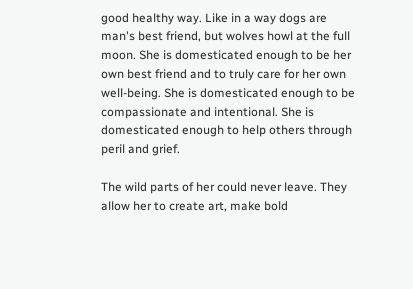good healthy way. Like in a way dogs are man's best friend, but wolves howl at the full moon. She is domesticated enough to be her own best friend and to truly care for her own well-being. She is domesticated enough to be compassionate and intentional. She is domesticated enough to help others through peril and grief.

The wild parts of her could never leave. They allow her to create art, make bold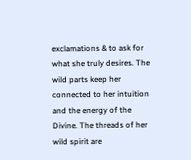exclamations & to ask for what she truly desires. The wild parts keep her connected to her intuition and the energy of the Divine. The threads of her wild spirit are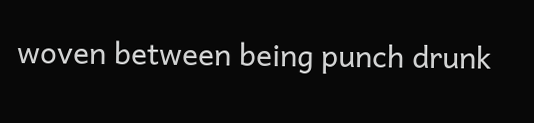woven between being punch drunk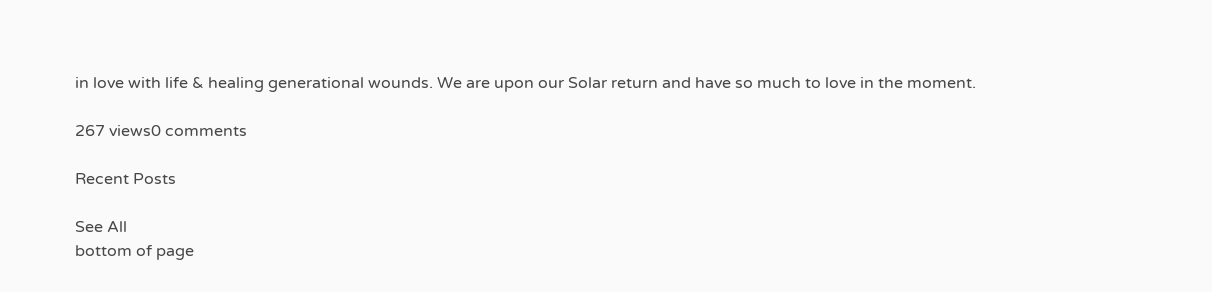in love with life & healing generational wounds. We are upon our Solar return and have so much to love in the moment.

267 views0 comments

Recent Posts

See All
bottom of page